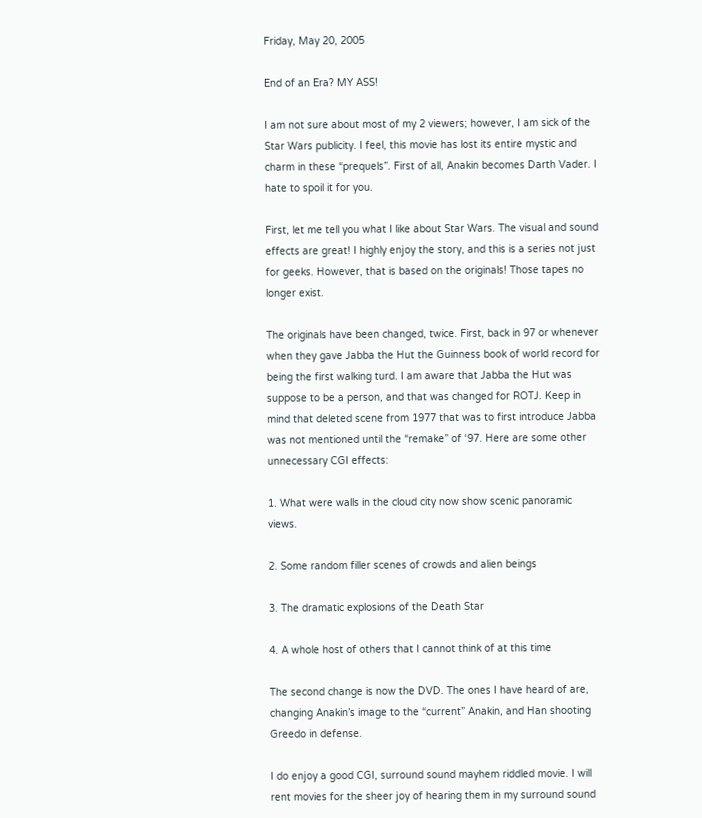Friday, May 20, 2005

End of an Era? MY ASS!

I am not sure about most of my 2 viewers; however, I am sick of the Star Wars publicity. I feel, this movie has lost its entire mystic and charm in these “prequels”. First of all, Anakin becomes Darth Vader. I hate to spoil it for you.

First, let me tell you what I like about Star Wars. The visual and sound effects are great! I highly enjoy the story, and this is a series not just for geeks. However, that is based on the originals! Those tapes no longer exist.

The originals have been changed, twice. First, back in 97 or whenever when they gave Jabba the Hut the Guinness book of world record for being the first walking turd. I am aware that Jabba the Hut was suppose to be a person, and that was changed for ROTJ. Keep in mind that deleted scene from 1977 that was to first introduce Jabba was not mentioned until the “remake” of ‘97. Here are some other unnecessary CGI effects:

1. What were walls in the cloud city now show scenic panoramic views.

2. Some random filler scenes of crowds and alien beings

3. The dramatic explosions of the Death Star

4. A whole host of others that I cannot think of at this time

The second change is now the DVD. The ones I have heard of are, changing Anakin’s image to the “current” Anakin, and Han shooting Greedo in defense.

I do enjoy a good CGI, surround sound mayhem riddled movie. I will rent movies for the sheer joy of hearing them in my surround sound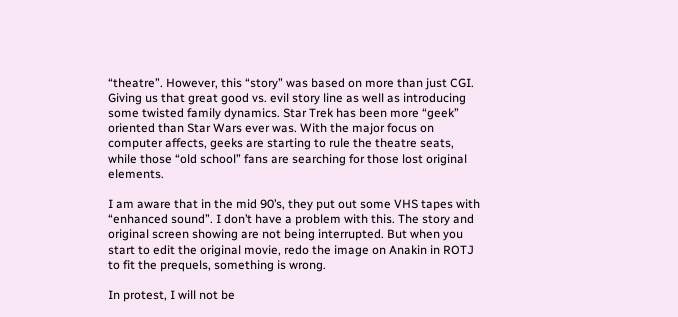“theatre”. However, this “story” was based on more than just CGI. Giving us that great good vs. evil story line as well as introducing some twisted family dynamics. Star Trek has been more “geek” oriented than Star Wars ever was. With the major focus on computer affects, geeks are starting to rule the theatre seats, while those “old school” fans are searching for those lost original elements.

I am aware that in the mid 90’s, they put out some VHS tapes with “enhanced sound”. I don’t have a problem with this. The story and original screen showing are not being interrupted. But when you start to edit the original movie, redo the image on Anakin in ROTJ to fit the prequels, something is wrong.

In protest, I will not be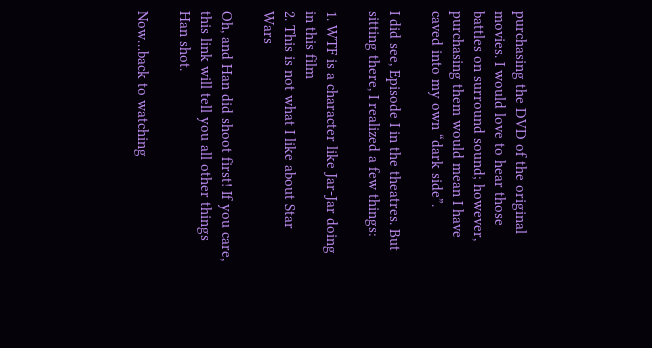purchasing the DVD of the original movies. I would love to hear those battles on surround sound; however, purchasing them would mean I have caved into my own “dark side”.

I did see, Episode I in the theatres. But sitting there, I realized a few things:

1. WTF is a character like Jar-Jar doing in this film
2. This is not what I like about Star Wars

Oh, and Han did shoot first! If you care, this link will tell you all other things Han shot.

Now…back to watching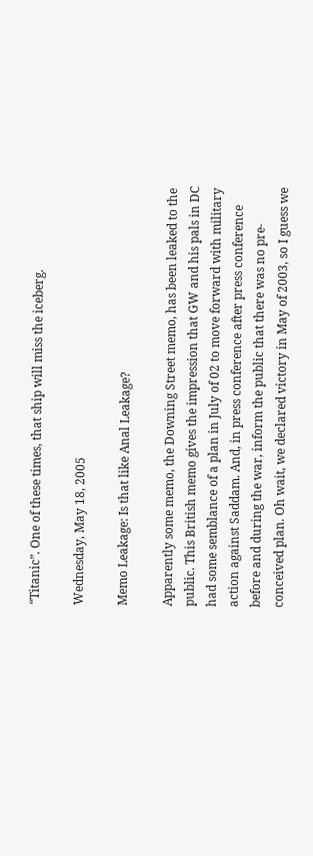“Titanic”. One of these times, that ship will miss the iceberg.

Wednesday, May 18, 2005

Memo Leakage: Is that like Anal Leakage?

Apparently some memo, the Downing Street memo, has been leaked to the public. This British memo gives the impression that GW and his pals in DC had some semblance of a plan in July of 02 to move forward with military action against Saddam. And, in press conference after press conference before and during the war, inform the public that there was no pre-conceived plan. Oh wait, we declared victory in May of 2003, so I guess we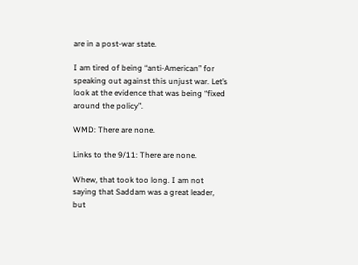are in a post-war state.

I am tired of being “anti-American” for speaking out against this unjust war. Let’s look at the evidence that was being “fixed around the policy”.

WMD: There are none.

Links to the 9/11: There are none.

Whew, that took too long. I am not saying that Saddam was a great leader, but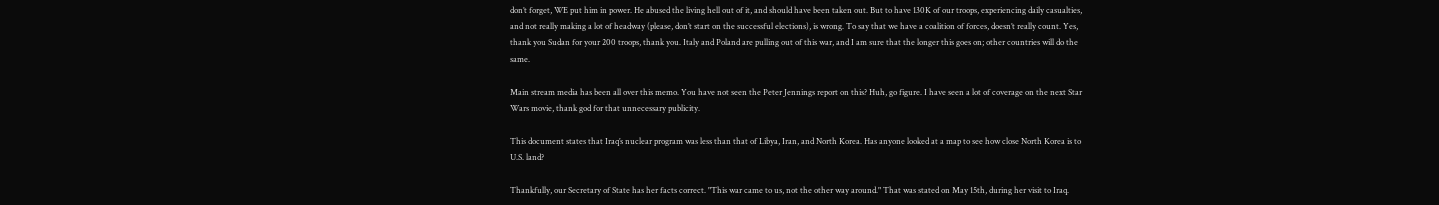don’t forget, WE put him in power. He abused the living hell out of it, and should have been taken out. But to have 130K of our troops, experiencing daily casualties, and not really making a lot of headway (please, don’t start on the successful elections), is wrong. To say that we have a coalition of forces, doesn’t really count. Yes, thank you Sudan for your 200 troops, thank you. Italy and Poland are pulling out of this war, and I am sure that the longer this goes on; other countries will do the same.

Main stream media has been all over this memo. You have not seen the Peter Jennings report on this? Huh, go figure. I have seen a lot of coverage on the next Star Wars movie, thank god for that unnecessary publicity.

This document states that Iraq’s nuclear program was less than that of Libya, Iran, and North Korea. Has anyone looked at a map to see how close North Korea is to U.S. land?

Thankfully, our Secretary of State has her facts correct. "This war came to us, not the other way around." That was stated on May 15th, during her visit to Iraq.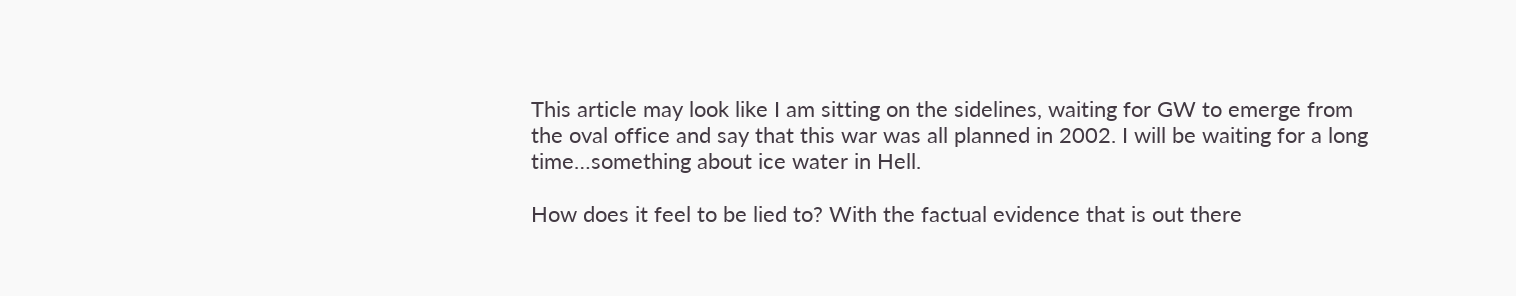This article may look like I am sitting on the sidelines, waiting for GW to emerge from the oval office and say that this war was all planned in 2002. I will be waiting for a long time…something about ice water in Hell.

How does it feel to be lied to? With the factual evidence that is out there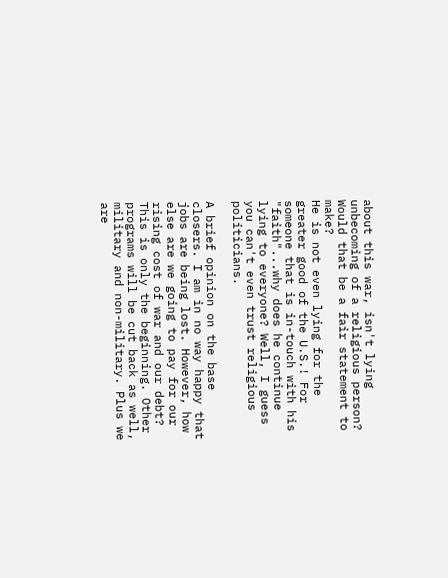about this war, isn't lying unbecoming of a religious person? Would that be a fair statement to make?
He is not even lying for the greater good of the U.S.! For someone that is in-touch with his "faith"...why does he continue lying to everyone? Well, I guess you can't even trust religious politicians.

A brief opinion on the base closers. I am in no way happy that jobs are being lost. However, how else are we going to pay for our rising cost of war and our debt? This is only the beginning. Other programs will be cut back as well, military and non-military. Plus we are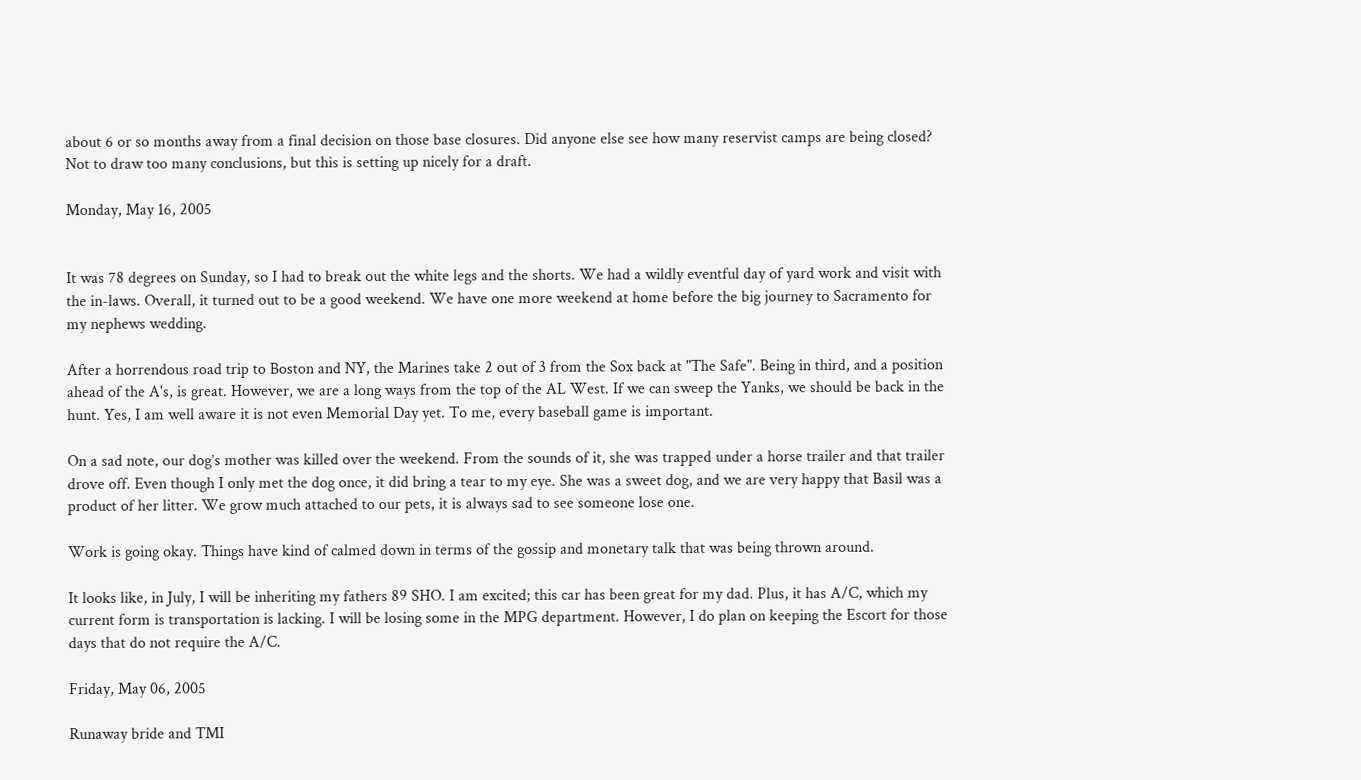about 6 or so months away from a final decision on those base closures. Did anyone else see how many reservist camps are being closed? Not to draw too many conclusions, but this is setting up nicely for a draft.

Monday, May 16, 2005


It was 78 degrees on Sunday, so I had to break out the white legs and the shorts. We had a wildly eventful day of yard work and visit with the in-laws. Overall, it turned out to be a good weekend. We have one more weekend at home before the big journey to Sacramento for my nephews wedding.

After a horrendous road trip to Boston and NY, the Marines take 2 out of 3 from the Sox back at "The Safe". Being in third, and a position ahead of the A's, is great. However, we are a long ways from the top of the AL West. If we can sweep the Yanks, we should be back in the hunt. Yes, I am well aware it is not even Memorial Day yet. To me, every baseball game is important.

On a sad note, our dog’s mother was killed over the weekend. From the sounds of it, she was trapped under a horse trailer and that trailer drove off. Even though I only met the dog once, it did bring a tear to my eye. She was a sweet dog, and we are very happy that Basil was a product of her litter. We grow much attached to our pets, it is always sad to see someone lose one.

Work is going okay. Things have kind of calmed down in terms of the gossip and monetary talk that was being thrown around.

It looks like, in July, I will be inheriting my fathers 89 SHO. I am excited; this car has been great for my dad. Plus, it has A/C, which my current form is transportation is lacking. I will be losing some in the MPG department. However, I do plan on keeping the Escort for those days that do not require the A/C.

Friday, May 06, 2005

Runaway bride and TMI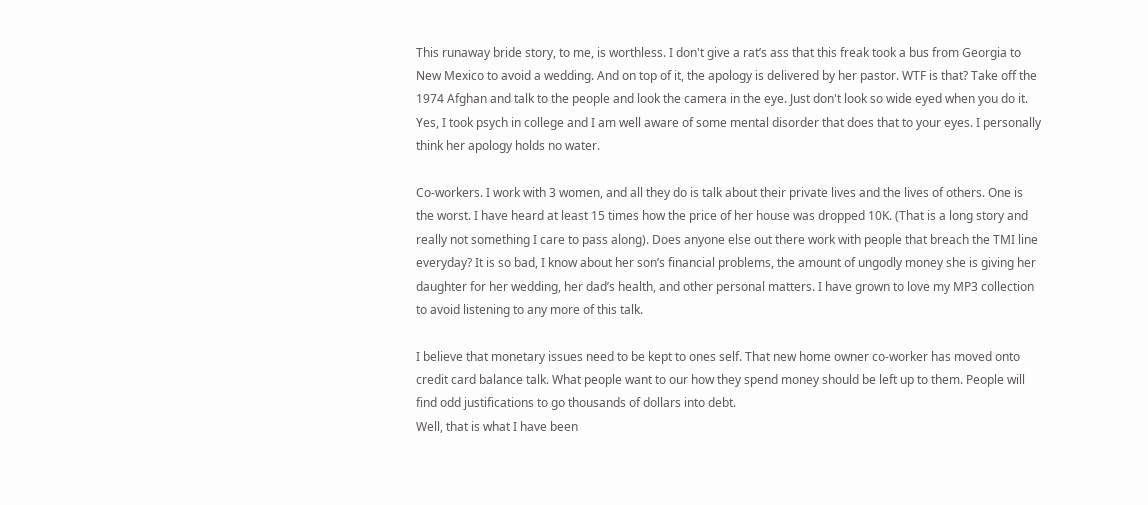This runaway bride story, to me, is worthless. I don't give a rat’s ass that this freak took a bus from Georgia to New Mexico to avoid a wedding. And on top of it, the apology is delivered by her pastor. WTF is that? Take off the 1974 Afghan and talk to the people and look the camera in the eye. Just don't look so wide eyed when you do it. Yes, I took psych in college and I am well aware of some mental disorder that does that to your eyes. I personally think her apology holds no water.

Co-workers. I work with 3 women, and all they do is talk about their private lives and the lives of others. One is the worst. I have heard at least 15 times how the price of her house was dropped 10K. (That is a long story and really not something I care to pass along). Does anyone else out there work with people that breach the TMI line everyday? It is so bad, I know about her son’s financial problems, the amount of ungodly money she is giving her daughter for her wedding, her dad’s health, and other personal matters. I have grown to love my MP3 collection to avoid listening to any more of this talk.

I believe that monetary issues need to be kept to ones self. That new home owner co-worker has moved onto credit card balance talk. What people want to our how they spend money should be left up to them. People will find odd justifications to go thousands of dollars into debt.
Well, that is what I have been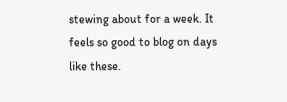stewing about for a week. It feels so good to blog on days like these.